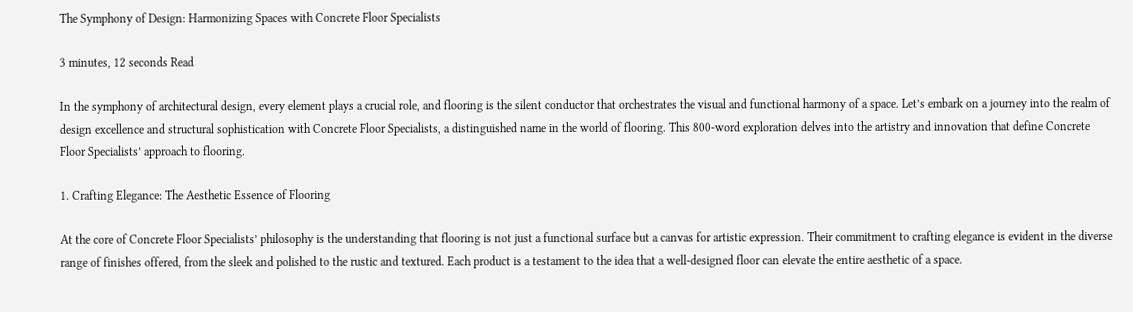The Symphony of Design: Harmonizing Spaces with Concrete Floor Specialists

3 minutes, 12 seconds Read

In the symphony of architectural design, every element plays a crucial role, and flooring is the silent conductor that orchestrates the visual and functional harmony of a space. Let’s embark on a journey into the realm of design excellence and structural sophistication with Concrete Floor Specialists, a distinguished name in the world of flooring. This 800-word exploration delves into the artistry and innovation that define Concrete Floor Specialists’ approach to flooring.

1. Crafting Elegance: The Aesthetic Essence of Flooring

At the core of Concrete Floor Specialists’ philosophy is the understanding that flooring is not just a functional surface but a canvas for artistic expression. Their commitment to crafting elegance is evident in the diverse range of finishes offered, from the sleek and polished to the rustic and textured. Each product is a testament to the idea that a well-designed floor can elevate the entire aesthetic of a space.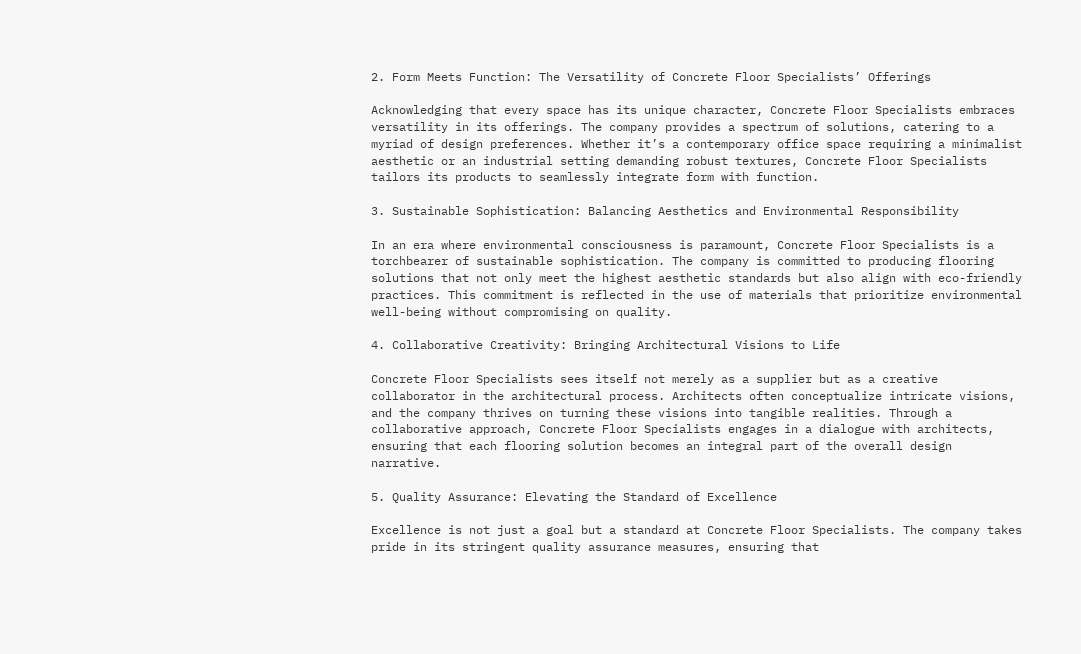2. Form Meets Function: The Versatility of Concrete Floor Specialists’ Offerings

Acknowledging that every space has its unique character, Concrete Floor Specialists embraces versatility in its offerings. The company provides a spectrum of solutions, catering to a myriad of design preferences. Whether it’s a contemporary office space requiring a minimalist aesthetic or an industrial setting demanding robust textures, Concrete Floor Specialists tailors its products to seamlessly integrate form with function.

3. Sustainable Sophistication: Balancing Aesthetics and Environmental Responsibility

In an era where environmental consciousness is paramount, Concrete Floor Specialists is a torchbearer of sustainable sophistication. The company is committed to producing flooring solutions that not only meet the highest aesthetic standards but also align with eco-friendly practices. This commitment is reflected in the use of materials that prioritize environmental well-being without compromising on quality.

4. Collaborative Creativity: Bringing Architectural Visions to Life

Concrete Floor Specialists sees itself not merely as a supplier but as a creative collaborator in the architectural process. Architects often conceptualize intricate visions, and the company thrives on turning these visions into tangible realities. Through a collaborative approach, Concrete Floor Specialists engages in a dialogue with architects, ensuring that each flooring solution becomes an integral part of the overall design narrative.

5. Quality Assurance: Elevating the Standard of Excellence

Excellence is not just a goal but a standard at Concrete Floor Specialists. The company takes pride in its stringent quality assurance measures, ensuring that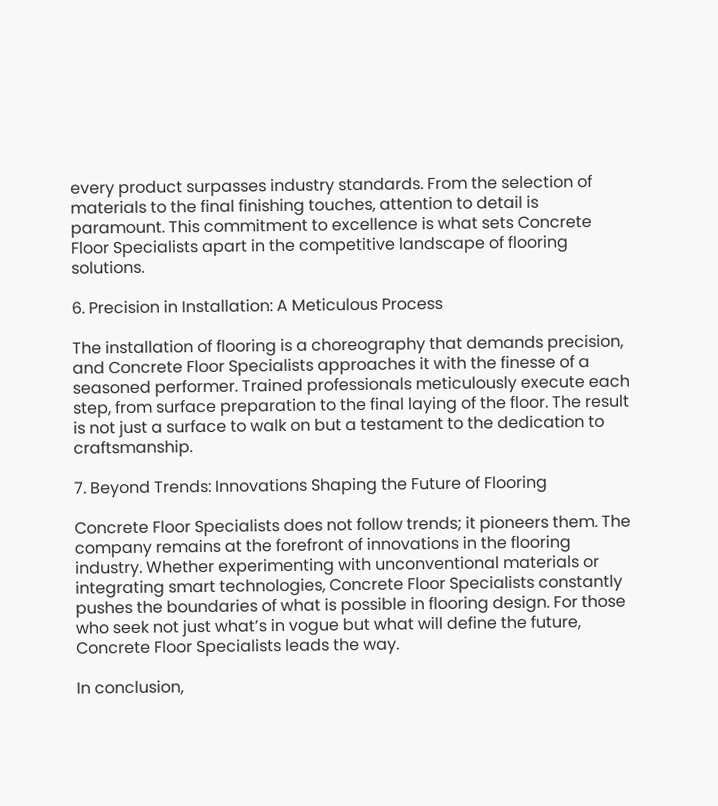every product surpasses industry standards. From the selection of materials to the final finishing touches, attention to detail is paramount. This commitment to excellence is what sets Concrete Floor Specialists apart in the competitive landscape of flooring solutions.

6. Precision in Installation: A Meticulous Process

The installation of flooring is a choreography that demands precision, and Concrete Floor Specialists approaches it with the finesse of a seasoned performer. Trained professionals meticulously execute each step, from surface preparation to the final laying of the floor. The result is not just a surface to walk on but a testament to the dedication to craftsmanship.

7. Beyond Trends: Innovations Shaping the Future of Flooring

Concrete Floor Specialists does not follow trends; it pioneers them. The company remains at the forefront of innovations in the flooring industry. Whether experimenting with unconventional materials or integrating smart technologies, Concrete Floor Specialists constantly pushes the boundaries of what is possible in flooring design. For those who seek not just what’s in vogue but what will define the future, Concrete Floor Specialists leads the way.

In conclusion,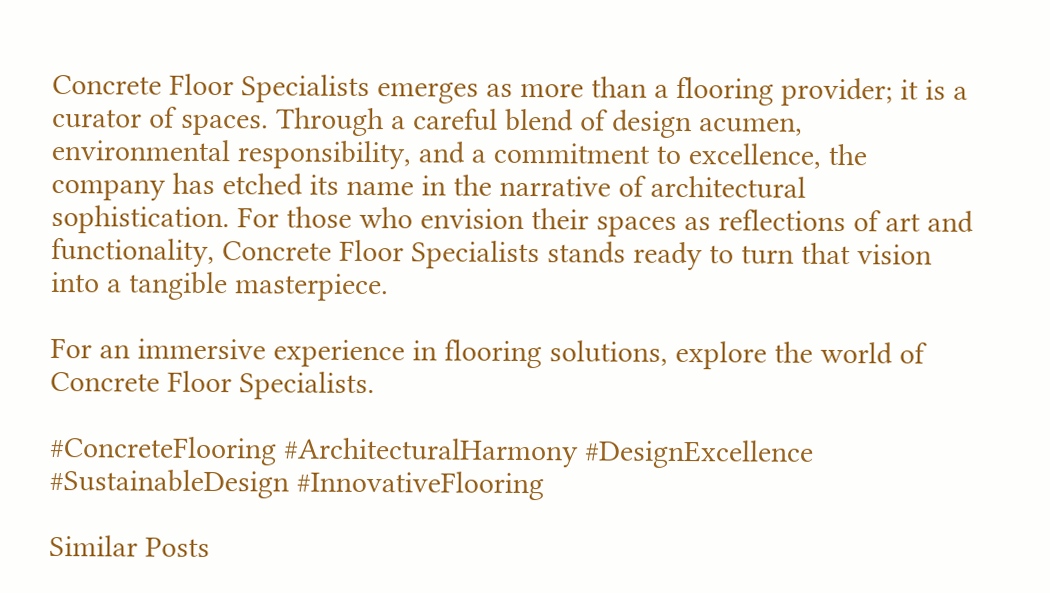Concrete Floor Specialists emerges as more than a flooring provider; it is a curator of spaces. Through a careful blend of design acumen, environmental responsibility, and a commitment to excellence, the company has etched its name in the narrative of architectural sophistication. For those who envision their spaces as reflections of art and functionality, Concrete Floor Specialists stands ready to turn that vision into a tangible masterpiece.

For an immersive experience in flooring solutions, explore the world of Concrete Floor Specialists.

#ConcreteFlooring #ArchitecturalHarmony #DesignExcellence #SustainableDesign #InnovativeFlooring

Similar Posts